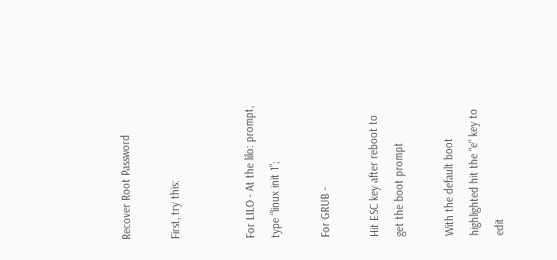Recover Root Password

First, try this:


For LILO - At the lilo: prompt, type “linux init 1”;

For GRUB -

Hit ESC key after reboot to get the boot prompt

With the default boot highlighted hit the "e" key to edit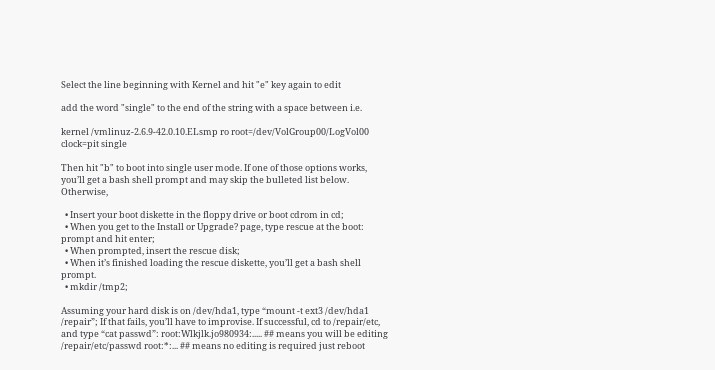Select the line beginning with Kernel and hit "e" key again to edit

add the word "single" to the end of the string with a space between i.e.

kernel /vmlinuz-2.6.9-42.0.10.ELsmp ro root=/dev/VolGroup00/LogVol00 clock=pit single

Then hit "b" to boot into single user mode. If one of those options works, you’ll get a bash shell prompt and may skip the bulleted list below. Otherwise,

  • Insert your boot diskette in the floppy drive or boot cdrom in cd;
  • When you get to the Install or Upgrade? page, type rescue at the boot: prompt and hit enter;
  • When prompted, insert the rescue disk;
  • When it’s finished loading the rescue diskette, you’ll get a bash shell prompt.
  • mkdir /tmp2;

Assuming your hard disk is on /dev/hda1, type “mount -t ext3 /dev/hda1 /repair”; If that fails, you’ll have to improvise. If successful, cd to /repair/etc, and type “cat passwd”: root:Wlkjlk.jo980934:..... ## means you will be editing /repair/etc/passwd root:*:... ## means no editing is required just reboot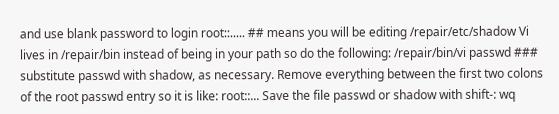and use blank password to login root::..... ## means you will be editing /repair/etc/shadow Vi lives in /repair/bin instead of being in your path so do the following: /repair/bin/vi passwd ### substitute passwd with shadow, as necessary. Remove everything between the first two colons of the root passwd entry so it is like: root::... Save the file passwd or shadow with shift-: wq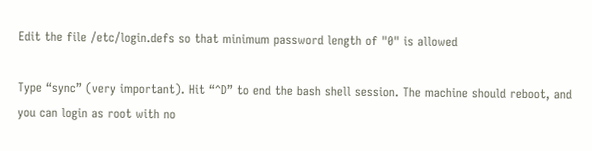Edit the file /etc/login.defs so that minimum password length of "0" is allowed

Type “sync” (very important). Hit “^D” to end the bash shell session. The machine should reboot, and you can login as root with no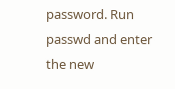password. Run passwd and enter the new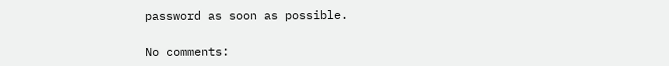password as soon as possible.

No comments: